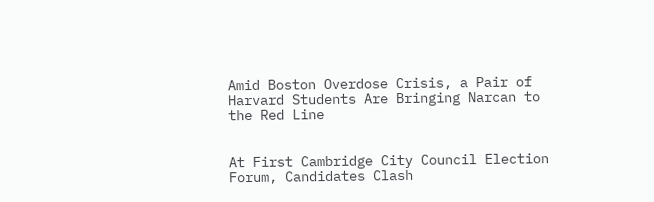Amid Boston Overdose Crisis, a Pair of Harvard Students Are Bringing Narcan to the Red Line


At First Cambridge City Council Election Forum, Candidates Clash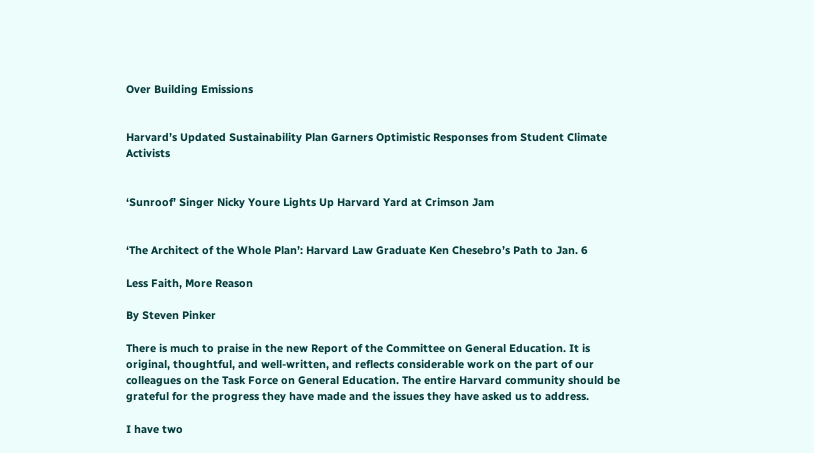Over Building Emissions


Harvard’s Updated Sustainability Plan Garners Optimistic Responses from Student Climate Activists


‘Sunroof’ Singer Nicky Youre Lights Up Harvard Yard at Crimson Jam


‘The Architect of the Whole Plan’: Harvard Law Graduate Ken Chesebro’s Path to Jan. 6

Less Faith, More Reason

By Steven Pinker

There is much to praise in the new Report of the Committee on General Education. It is original, thoughtful, and well-written, and reflects considerable work on the part of our colleagues on the Task Force on General Education. The entire Harvard community should be grateful for the progress they have made and the issues they have asked us to address.

I have two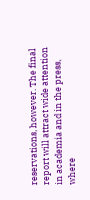reservations, however. The final report will attract wide attention in academia and in the press, where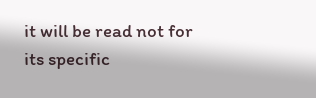it will be read not for its specific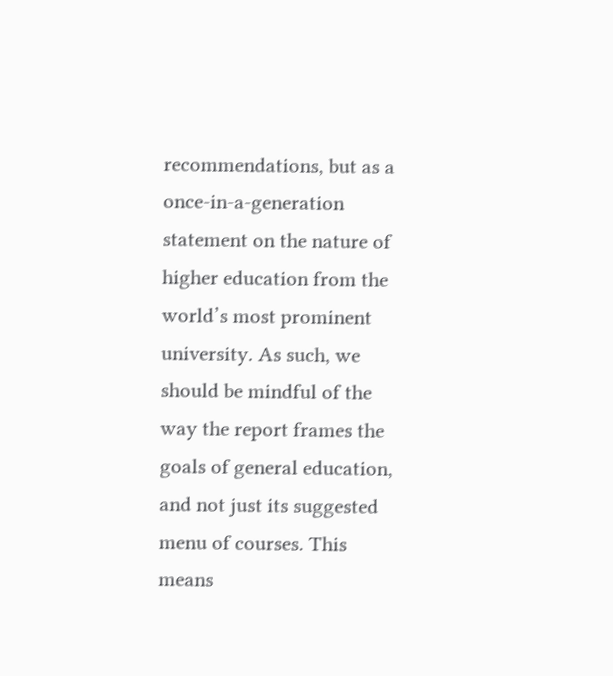recommendations, but as a once-in-a-generation statement on the nature of higher education from the world’s most prominent university. As such, we should be mindful of the way the report frames the goals of general education, and not just its suggested menu of courses. This means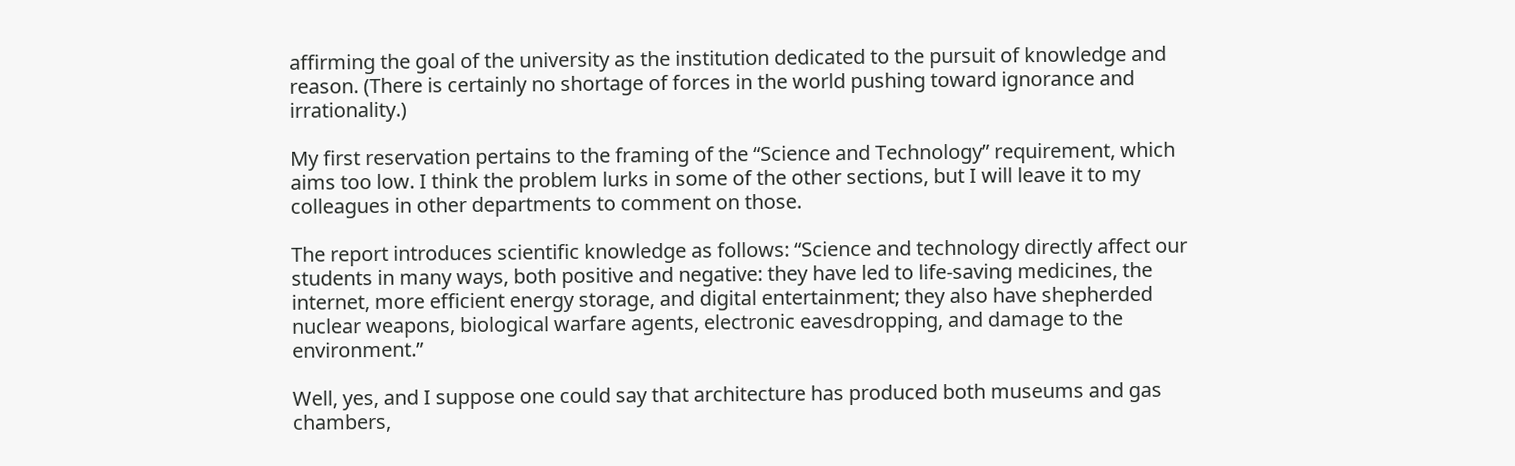affirming the goal of the university as the institution dedicated to the pursuit of knowledge and reason. (There is certainly no shortage of forces in the world pushing toward ignorance and irrationality.)

My first reservation pertains to the framing of the “Science and Technology” requirement, which aims too low. I think the problem lurks in some of the other sections, but I will leave it to my colleagues in other departments to comment on those.

The report introduces scientific knowledge as follows: “Science and technology directly affect our students in many ways, both positive and negative: they have led to life-saving medicines, the internet, more efficient energy storage, and digital entertainment; they also have shepherded nuclear weapons, biological warfare agents, electronic eavesdropping, and damage to the environment.”

Well, yes, and I suppose one could say that architecture has produced both museums and gas chambers,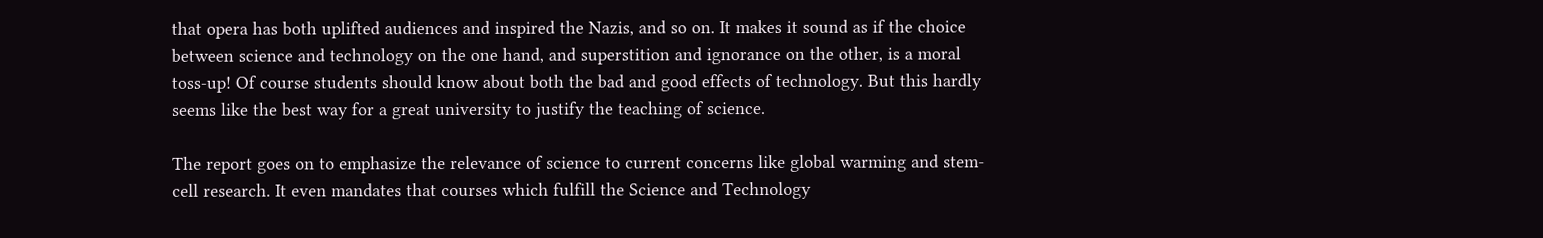that opera has both uplifted audiences and inspired the Nazis, and so on. It makes it sound as if the choice between science and technology on the one hand, and superstition and ignorance on the other, is a moral toss-up! Of course students should know about both the bad and good effects of technology. But this hardly seems like the best way for a great university to justify the teaching of science.

The report goes on to emphasize the relevance of science to current concerns like global warming and stem-cell research. It even mandates that courses which fulfill the Science and Technology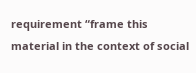requirement “frame this material in the context of social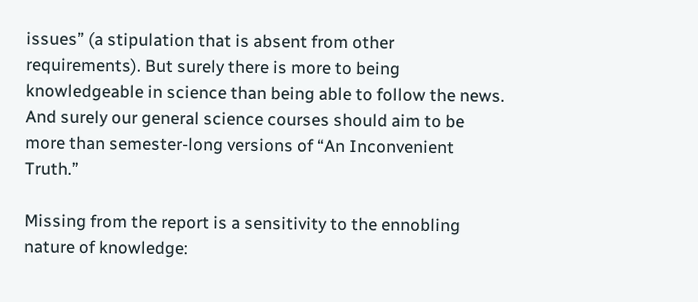issues” (a stipulation that is absent from other requirements). But surely there is more to being knowledgeable in science than being able to follow the news. And surely our general science courses should aim to be more than semester-long versions of “An Inconvenient Truth.”

Missing from the report is a sensitivity to the ennobling nature of knowledge: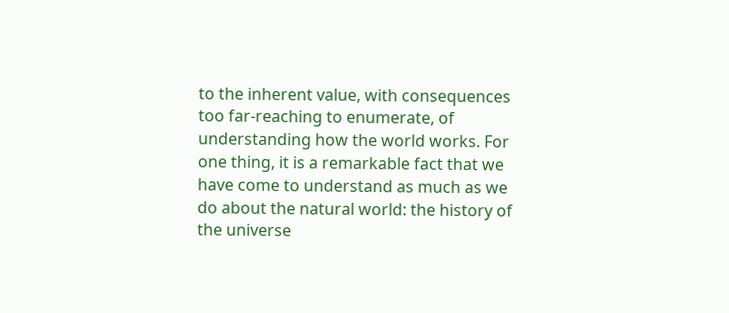to the inherent value, with consequences too far-reaching to enumerate, of understanding how the world works. For one thing, it is a remarkable fact that we have come to understand as much as we do about the natural world: the history of the universe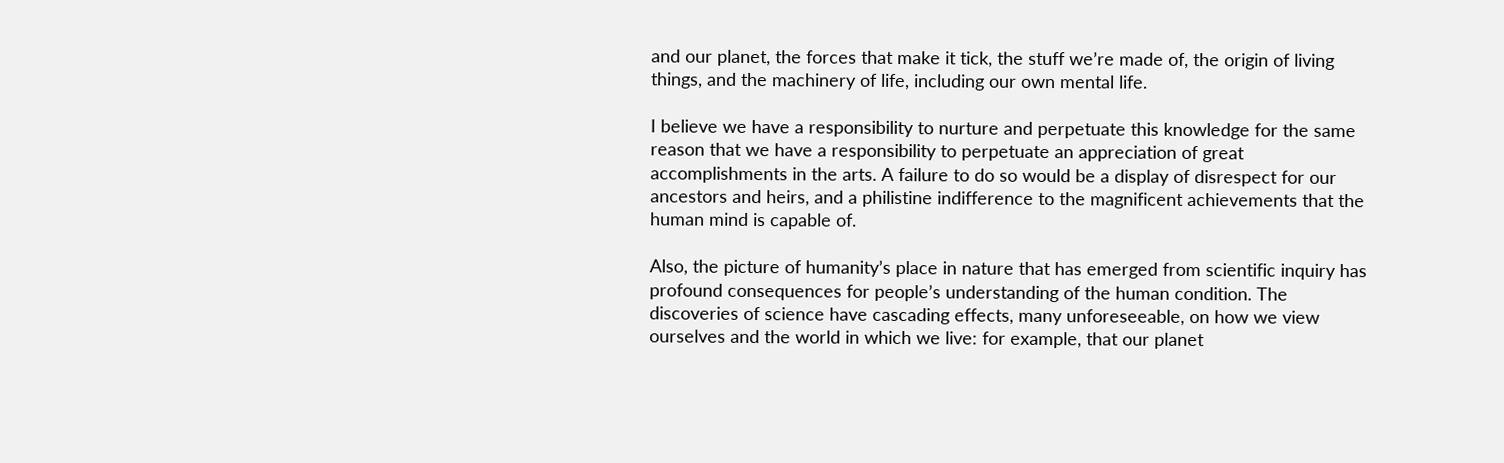and our planet, the forces that make it tick, the stuff we’re made of, the origin of living things, and the machinery of life, including our own mental life.

I believe we have a responsibility to nurture and perpetuate this knowledge for the same reason that we have a responsibility to perpetuate an appreciation of great accomplishments in the arts. A failure to do so would be a display of disrespect for our ancestors and heirs, and a philistine indifference to the magnificent achievements that the human mind is capable of.

Also, the picture of humanity’s place in nature that has emerged from scientific inquiry has profound consequences for people’s understanding of the human condition. The discoveries of science have cascading effects, many unforeseeable, on how we view ourselves and the world in which we live: for example, that our planet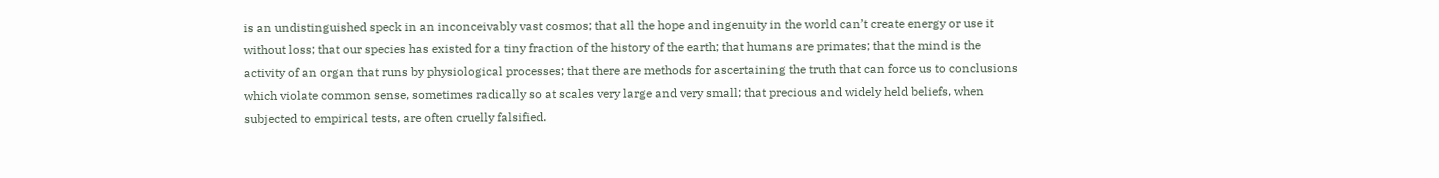is an undistinguished speck in an inconceivably vast cosmos; that all the hope and ingenuity in the world can’t create energy or use it without loss; that our species has existed for a tiny fraction of the history of the earth; that humans are primates; that the mind is the activity of an organ that runs by physiological processes; that there are methods for ascertaining the truth that can force us to conclusions which violate common sense, sometimes radically so at scales very large and very small; that precious and widely held beliefs, when subjected to empirical tests, are often cruelly falsified.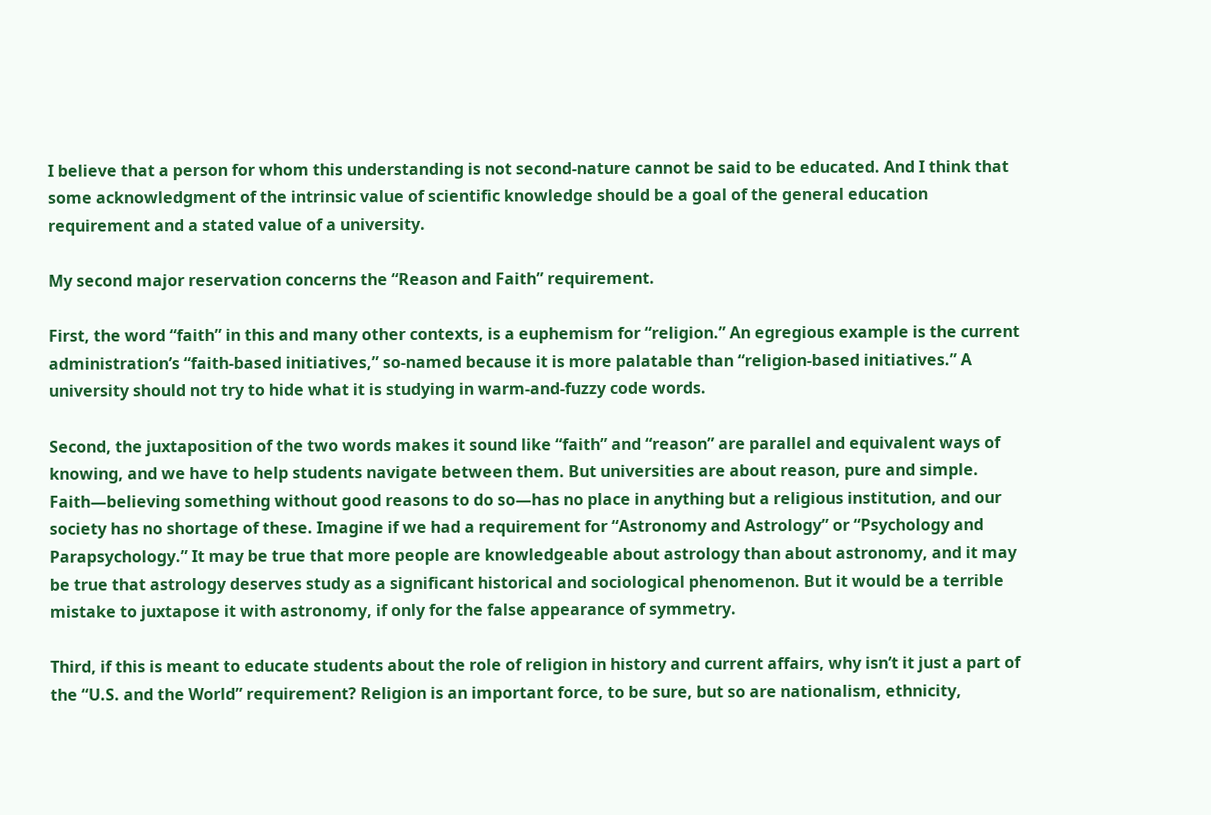I believe that a person for whom this understanding is not second-nature cannot be said to be educated. And I think that some acknowledgment of the intrinsic value of scientific knowledge should be a goal of the general education requirement and a stated value of a university.

My second major reservation concerns the “Reason and Faith” requirement.

First, the word “faith” in this and many other contexts, is a euphemism for “religion.” An egregious example is the current administration’s “faith-based initiatives,” so-named because it is more palatable than “religion-based initiatives.” A university should not try to hide what it is studying in warm-and-fuzzy code words.

Second, the juxtaposition of the two words makes it sound like “faith” and “reason” are parallel and equivalent ways of knowing, and we have to help students navigate between them. But universities are about reason, pure and simple. Faith—believing something without good reasons to do so—has no place in anything but a religious institution, and our society has no shortage of these. Imagine if we had a requirement for “Astronomy and Astrology” or “Psychology and Parapsychology.” It may be true that more people are knowledgeable about astrology than about astronomy, and it may be true that astrology deserves study as a significant historical and sociological phenomenon. But it would be a terrible mistake to juxtapose it with astronomy, if only for the false appearance of symmetry.

Third, if this is meant to educate students about the role of religion in history and current affairs, why isn’t it just a part of the “U.S. and the World” requirement? Religion is an important force, to be sure, but so are nationalism, ethnicity,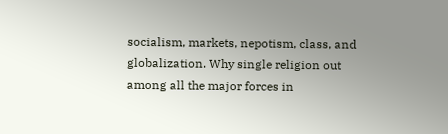socialism, markets, nepotism, class, and globalization. Why single religion out among all the major forces in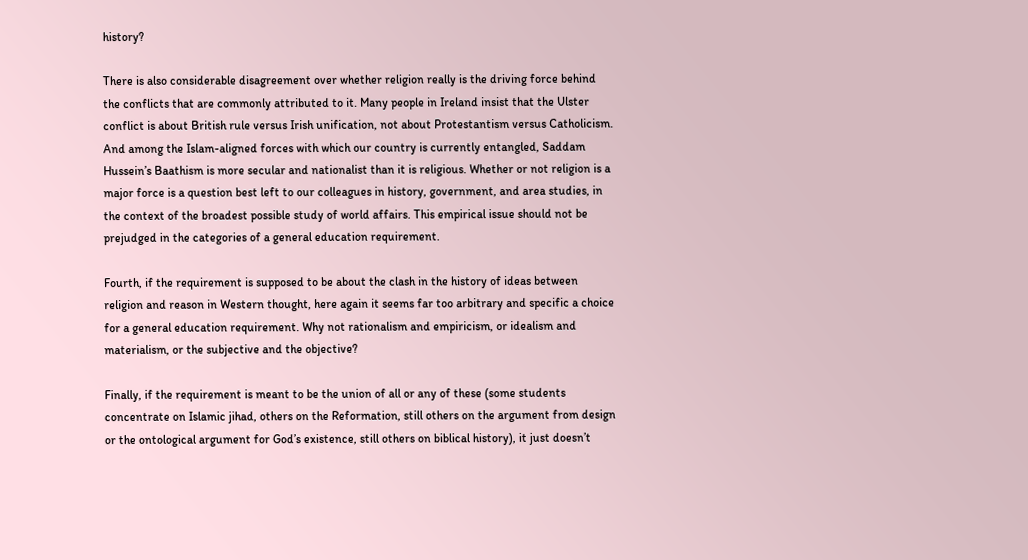history?

There is also considerable disagreement over whether religion really is the driving force behind the conflicts that are commonly attributed to it. Many people in Ireland insist that the Ulster conflict is about British rule versus Irish unification, not about Protestantism versus Catholicism. And among the Islam-aligned forces with which our country is currently entangled, Saddam Hussein’s Baathism is more secular and nationalist than it is religious. Whether or not religion is a major force is a question best left to our colleagues in history, government, and area studies, in the context of the broadest possible study of world affairs. This empirical issue should not be prejudged in the categories of a general education requirement.

Fourth, if the requirement is supposed to be about the clash in the history of ideas between religion and reason in Western thought, here again it seems far too arbitrary and specific a choice for a general education requirement. Why not rationalism and empiricism, or idealism and materialism, or the subjective and the objective?

Finally, if the requirement is meant to be the union of all or any of these (some students concentrate on Islamic jihad, others on the Reformation, still others on the argument from design or the ontological argument for God’s existence, still others on biblical history), it just doesn’t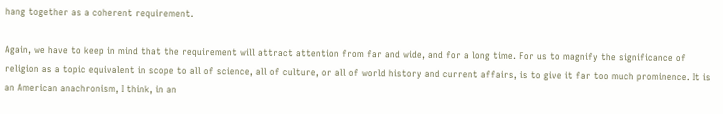hang together as a coherent requirement.

Again, we have to keep in mind that the requirement will attract attention from far and wide, and for a long time. For us to magnify the significance of religion as a topic equivalent in scope to all of science, all of culture, or all of world history and current affairs, is to give it far too much prominence. It is an American anachronism, I think, in an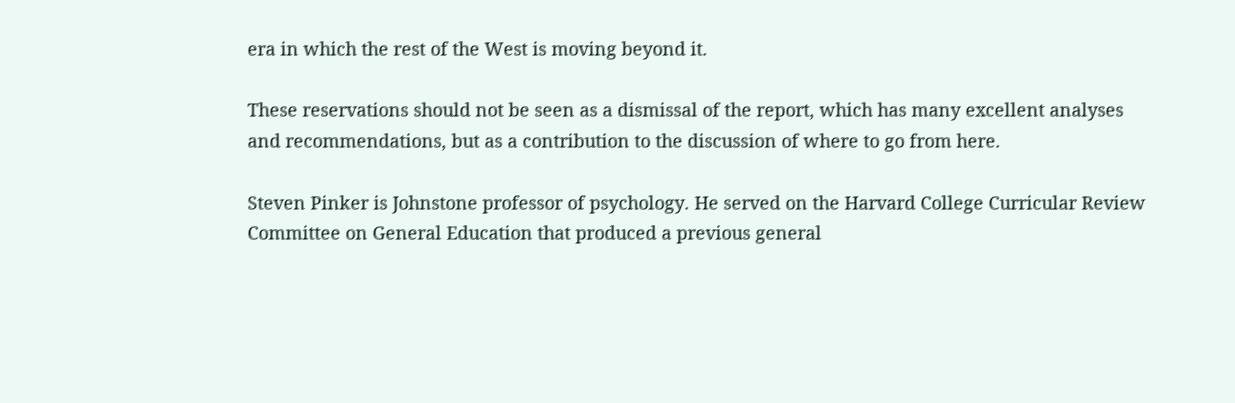era in which the rest of the West is moving beyond it.

These reservations should not be seen as a dismissal of the report, which has many excellent analyses and recommendations, but as a contribution to the discussion of where to go from here.

Steven Pinker is Johnstone professor of psychology. He served on the Harvard College Curricular Review Committee on General Education that produced a previous general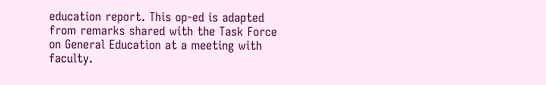education report. This op-ed is adapted from remarks shared with the Task Force on General Education at a meeting with faculty.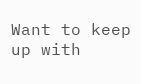Want to keep up with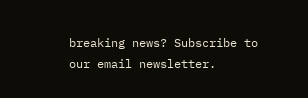breaking news? Subscribe to our email newsletter.